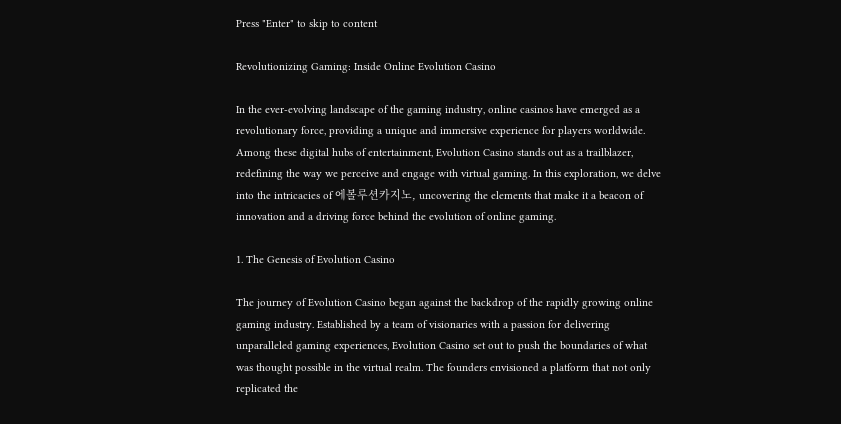Press "Enter" to skip to content

Revolutionizing Gaming: Inside Online Evolution Casino

In the ever-evolving landscape of the gaming industry, online casinos have emerged as a revolutionary force, providing a unique and immersive experience for players worldwide. Among these digital hubs of entertainment, Evolution Casino stands out as a trailblazer, redefining the way we perceive and engage with virtual gaming. In this exploration, we delve into the intricacies of 에볼루션카지노, uncovering the elements that make it a beacon of innovation and a driving force behind the evolution of online gaming.

1. The Genesis of Evolution Casino

The journey of Evolution Casino began against the backdrop of the rapidly growing online gaming industry. Established by a team of visionaries with a passion for delivering unparalleled gaming experiences, Evolution Casino set out to push the boundaries of what was thought possible in the virtual realm. The founders envisioned a platform that not only replicated the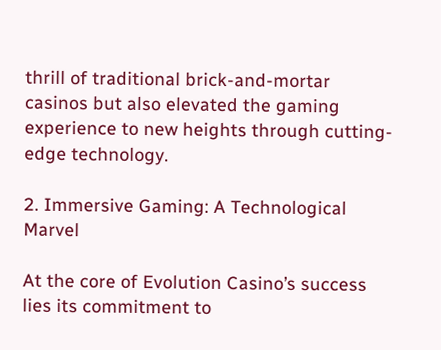thrill of traditional brick-and-mortar casinos but also elevated the gaming experience to new heights through cutting-edge technology.

2. Immersive Gaming: A Technological Marvel

At the core of Evolution Casino’s success lies its commitment to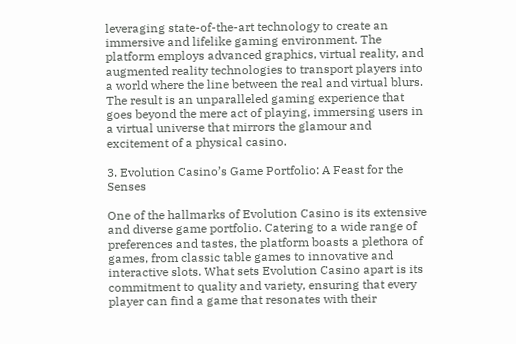leveraging state-of-the-art technology to create an immersive and lifelike gaming environment. The platform employs advanced graphics, virtual reality, and augmented reality technologies to transport players into a world where the line between the real and virtual blurs. The result is an unparalleled gaming experience that goes beyond the mere act of playing, immersing users in a virtual universe that mirrors the glamour and excitement of a physical casino.

3. Evolution Casino’s Game Portfolio: A Feast for the Senses

One of the hallmarks of Evolution Casino is its extensive and diverse game portfolio. Catering to a wide range of preferences and tastes, the platform boasts a plethora of games, from classic table games to innovative and interactive slots. What sets Evolution Casino apart is its commitment to quality and variety, ensuring that every player can find a game that resonates with their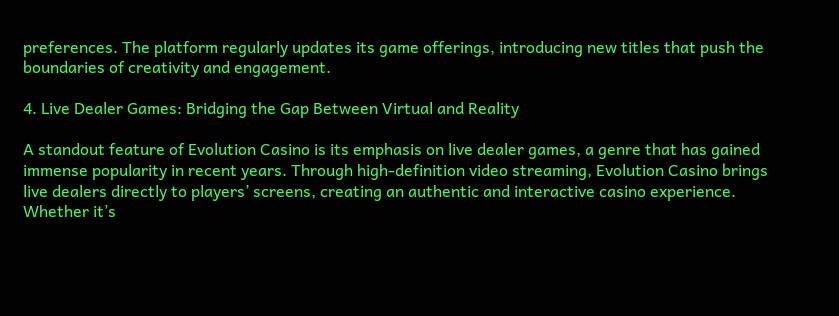preferences. The platform regularly updates its game offerings, introducing new titles that push the boundaries of creativity and engagement.

4. Live Dealer Games: Bridging the Gap Between Virtual and Reality

A standout feature of Evolution Casino is its emphasis on live dealer games, a genre that has gained immense popularity in recent years. Through high-definition video streaming, Evolution Casino brings live dealers directly to players’ screens, creating an authentic and interactive casino experience. Whether it’s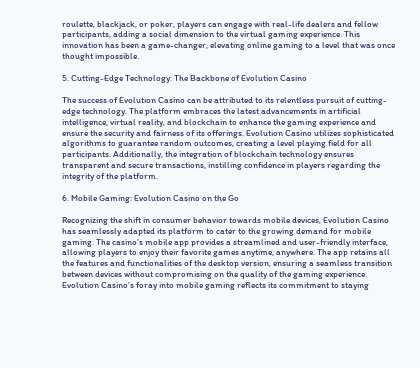roulette, blackjack, or poker, players can engage with real-life dealers and fellow participants, adding a social dimension to the virtual gaming experience. This innovation has been a game-changer, elevating online gaming to a level that was once thought impossible.

5. Cutting-Edge Technology: The Backbone of Evolution Casino

The success of Evolution Casino can be attributed to its relentless pursuit of cutting-edge technology. The platform embraces the latest advancements in artificial intelligence, virtual reality, and blockchain to enhance the gaming experience and ensure the security and fairness of its offerings. Evolution Casino utilizes sophisticated algorithms to guarantee random outcomes, creating a level playing field for all participants. Additionally, the integration of blockchain technology ensures transparent and secure transactions, instilling confidence in players regarding the integrity of the platform.

6. Mobile Gaming: Evolution Casino on the Go

Recognizing the shift in consumer behavior towards mobile devices, Evolution Casino has seamlessly adapted its platform to cater to the growing demand for mobile gaming. The casino’s mobile app provides a streamlined and user-friendly interface, allowing players to enjoy their favorite games anytime, anywhere. The app retains all the features and functionalities of the desktop version, ensuring a seamless transition between devices without compromising on the quality of the gaming experience. Evolution Casino’s foray into mobile gaming reflects its commitment to staying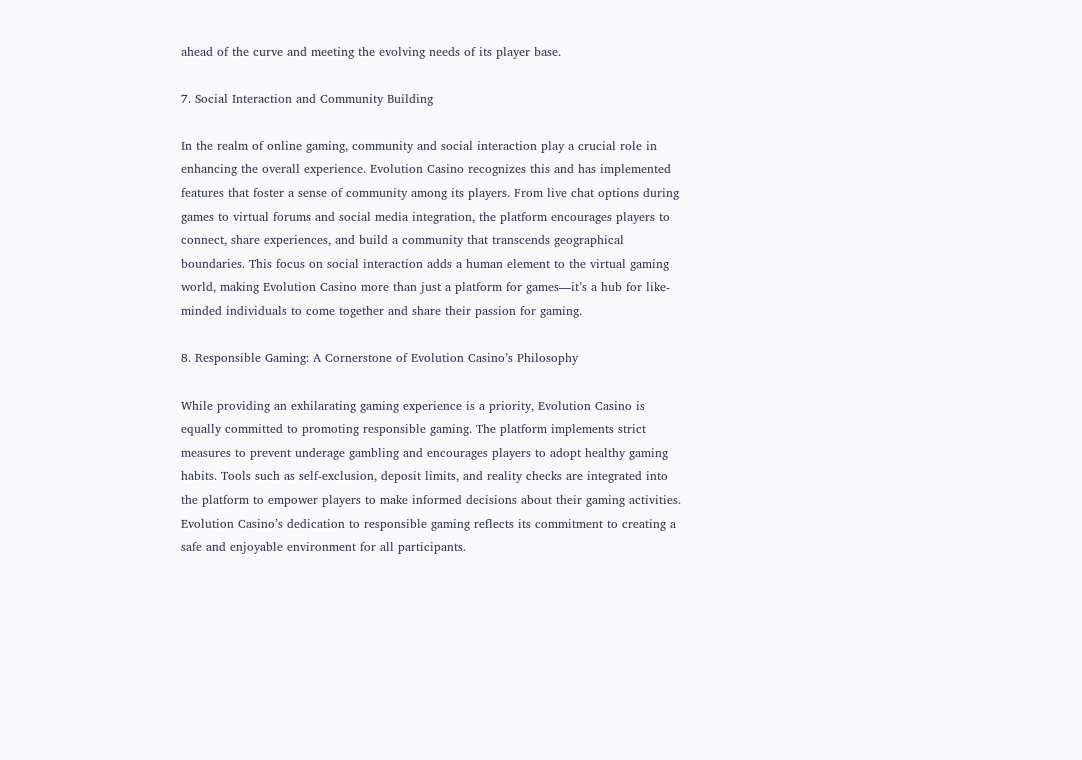ahead of the curve and meeting the evolving needs of its player base.

7. Social Interaction and Community Building

In the realm of online gaming, community and social interaction play a crucial role in enhancing the overall experience. Evolution Casino recognizes this and has implemented features that foster a sense of community among its players. From live chat options during games to virtual forums and social media integration, the platform encourages players to connect, share experiences, and build a community that transcends geographical boundaries. This focus on social interaction adds a human element to the virtual gaming world, making Evolution Casino more than just a platform for games—it’s a hub for like-minded individuals to come together and share their passion for gaming.

8. Responsible Gaming: A Cornerstone of Evolution Casino’s Philosophy

While providing an exhilarating gaming experience is a priority, Evolution Casino is equally committed to promoting responsible gaming. The platform implements strict measures to prevent underage gambling and encourages players to adopt healthy gaming habits. Tools such as self-exclusion, deposit limits, and reality checks are integrated into the platform to empower players to make informed decisions about their gaming activities. Evolution Casino’s dedication to responsible gaming reflects its commitment to creating a safe and enjoyable environment for all participants.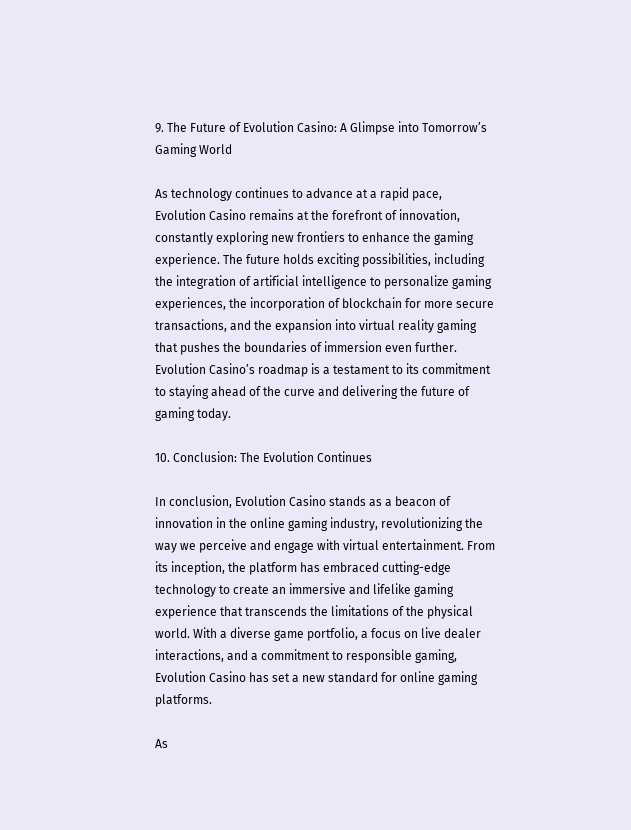9. The Future of Evolution Casino: A Glimpse into Tomorrow’s Gaming World

As technology continues to advance at a rapid pace, Evolution Casino remains at the forefront of innovation, constantly exploring new frontiers to enhance the gaming experience. The future holds exciting possibilities, including the integration of artificial intelligence to personalize gaming experiences, the incorporation of blockchain for more secure transactions, and the expansion into virtual reality gaming that pushes the boundaries of immersion even further. Evolution Casino’s roadmap is a testament to its commitment to staying ahead of the curve and delivering the future of gaming today.

10. Conclusion: The Evolution Continues

In conclusion, Evolution Casino stands as a beacon of innovation in the online gaming industry, revolutionizing the way we perceive and engage with virtual entertainment. From its inception, the platform has embraced cutting-edge technology to create an immersive and lifelike gaming experience that transcends the limitations of the physical world. With a diverse game portfolio, a focus on live dealer interactions, and a commitment to responsible gaming, Evolution Casino has set a new standard for online gaming platforms.

As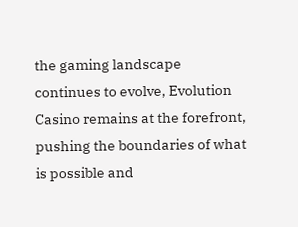the gaming landscape continues to evolve, Evolution Casino remains at the forefront, pushing the boundaries of what is possible and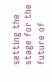setting the stage for the future of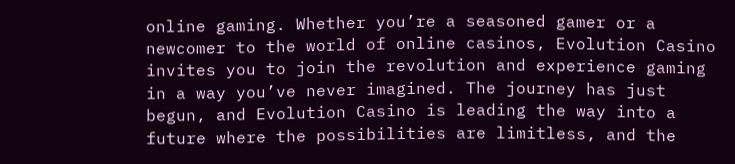online gaming. Whether you’re a seasoned gamer or a newcomer to the world of online casinos, Evolution Casino invites you to join the revolution and experience gaming in a way you’ve never imagined. The journey has just begun, and Evolution Casino is leading the way into a future where the possibilities are limitless, and the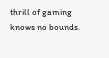thrill of gaming knows no bounds.